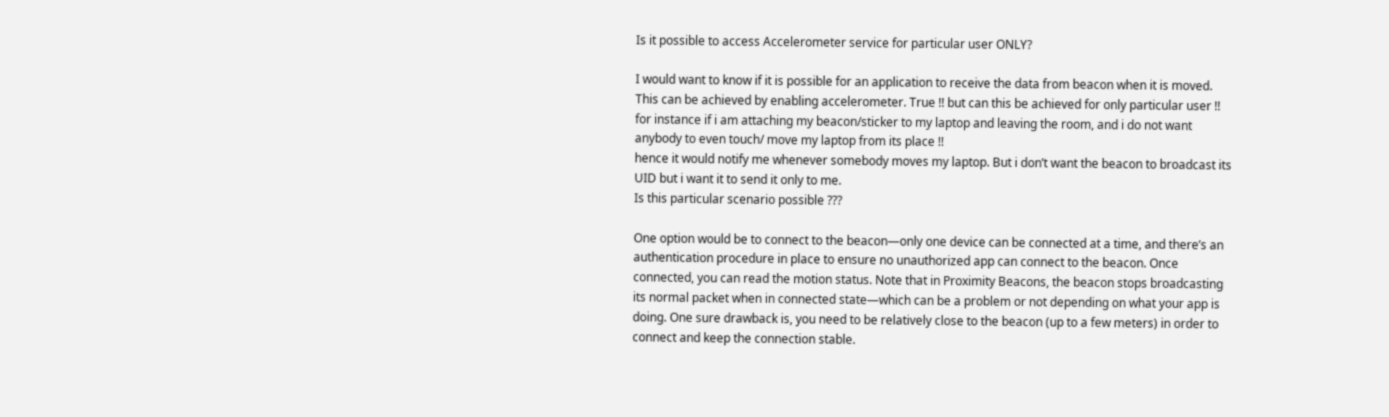Is it possible to access Accelerometer service for particular user ONLY?

I would want to know if it is possible for an application to receive the data from beacon when it is moved.
This can be achieved by enabling accelerometer. True !! but can this be achieved for only particular user !!
for instance if i am attaching my beacon/sticker to my laptop and leaving the room, and i do not want anybody to even touch/ move my laptop from its place !!
hence it would notify me whenever somebody moves my laptop. But i don’t want the beacon to broadcast its UID but i want it to send it only to me.
Is this particular scenario possible ???

One option would be to connect to the beacon—only one device can be connected at a time, and there’s an authentication procedure in place to ensure no unauthorized app can connect to the beacon. Once connected, you can read the motion status. Note that in Proximity Beacons, the beacon stops broadcasting its normal packet when in connected state—which can be a problem or not depending on what your app is doing. One sure drawback is, you need to be relatively close to the beacon (up to a few meters) in order to connect and keep the connection stable.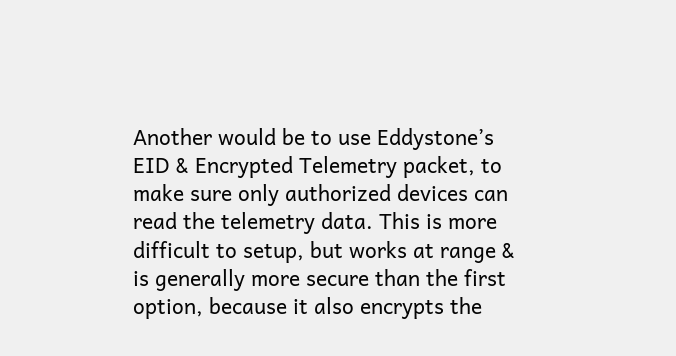Another would be to use Eddystone’s EID & Encrypted Telemetry packet, to make sure only authorized devices can read the telemetry data. This is more difficult to setup, but works at range & is generally more secure than the first option, because it also encrypts the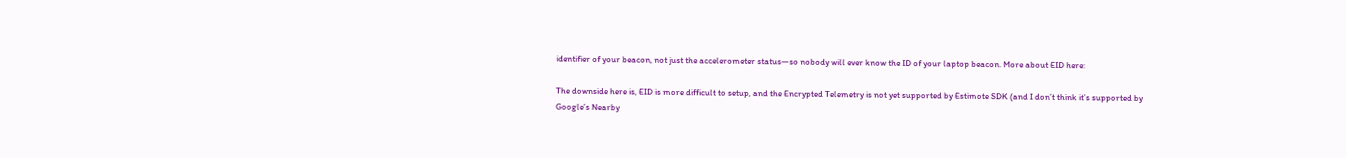identifier of your beacon, not just the accelerometer status—so nobody will ever know the ID of your laptop beacon. More about EID here:

The downside here is, EID is more difficult to setup, and the Encrypted Telemetry is not yet supported by Estimote SDK (and I don’t think it’s supported by Google’s Nearby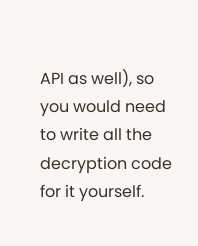API as well), so you would need to write all the decryption code for it yourself.